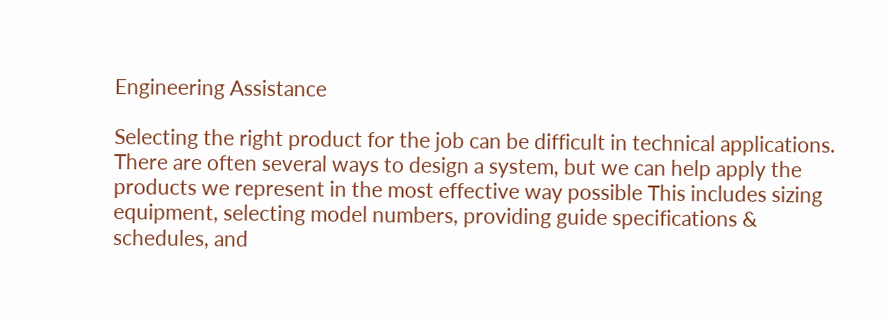Engineering Assistance

Selecting the right product for the job can be difficult in technical applications.  There are often several ways to design a system, but we can help apply the products we represent in the most effective way possible This includes sizing equipment, selecting model numbers, providing guide specifications & schedules, and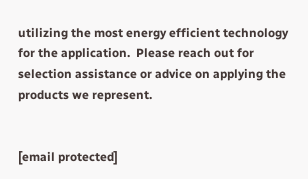utilizing the most energy efficient technology for the application.  Please reach out for selection assistance or advice on applying the products we represent.


[email protected]